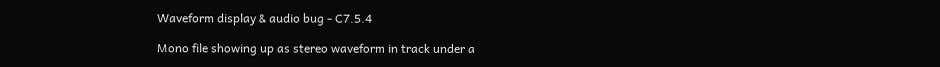Waveform display & audio bug - C7.5.4

Mono file showing up as stereo waveform in track under a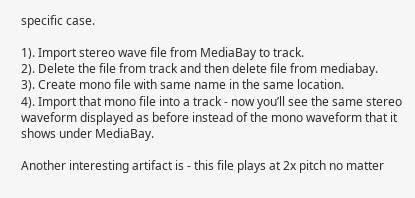specific case.

1). Import stereo wave file from MediaBay to track.
2). Delete the file from track and then delete file from mediabay.
3). Create mono file with same name in the same location.
4). Import that mono file into a track - now you’ll see the same stereo waveform displayed as before instead of the mono waveform that it shows under MediaBay.

Another interesting artifact is - this file plays at 2x pitch no matter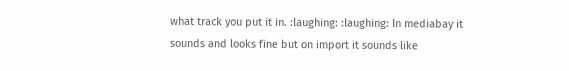what track you put it in. :laughing: :laughing: In mediabay it sounds and looks fine but on import it sounds like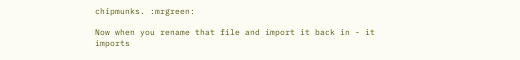chipmunks. :mrgreen:

Now when you rename that file and import it back in - it imports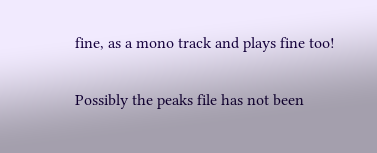fine, as a mono track and plays fine too!

Possibly the peaks file has not been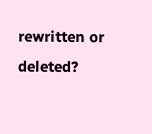rewritten or deleted?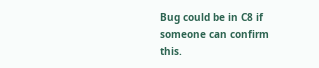Bug could be in C8 if someone can confirm this.